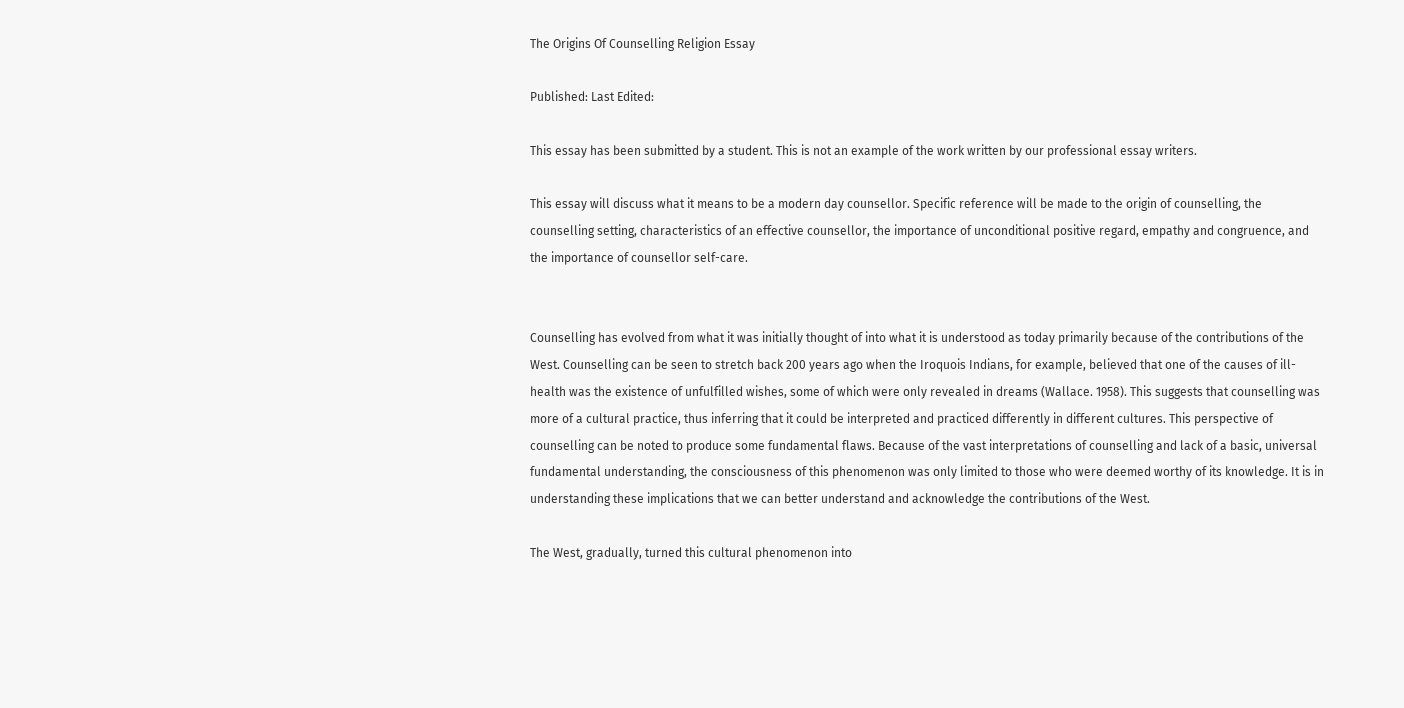The Origins Of Counselling Religion Essay

Published: Last Edited:

This essay has been submitted by a student. This is not an example of the work written by our professional essay writers.

This essay will discuss what it means to be a modern day counsellor. Specific reference will be made to the origin of counselling, the counselling setting, characteristics of an effective counsellor, the importance of unconditional positive regard, empathy and congruence, and the importance of counsellor self-care.


Counselling has evolved from what it was initially thought of into what it is understood as today primarily because of the contributions of the West. Counselling can be seen to stretch back 200 years ago when the Iroquois Indians, for example, believed that one of the causes of ill-health was the existence of unfulfilled wishes, some of which were only revealed in dreams (Wallace. 1958). This suggests that counselling was more of a cultural practice, thus inferring that it could be interpreted and practiced differently in different cultures. This perspective of counselling can be noted to produce some fundamental flaws. Because of the vast interpretations of counselling and lack of a basic, universal fundamental understanding, the consciousness of this phenomenon was only limited to those who were deemed worthy of its knowledge. It is in understanding these implications that we can better understand and acknowledge the contributions of the West.

The West, gradually, turned this cultural phenomenon into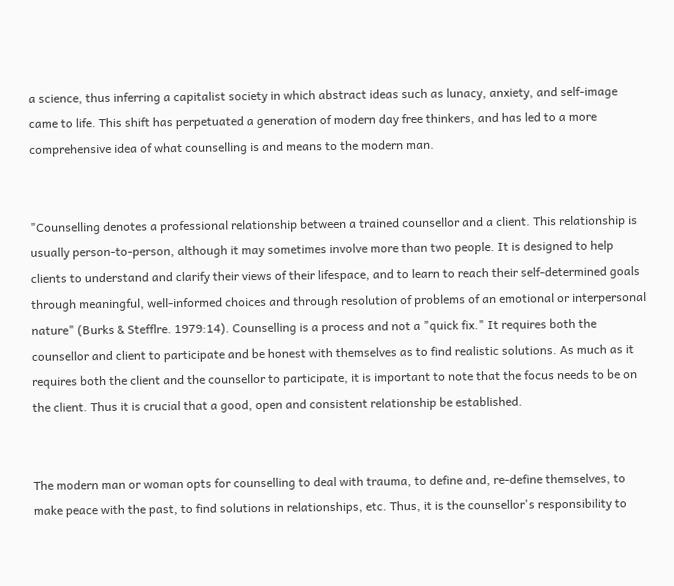a science, thus inferring a capitalist society in which abstract ideas such as lunacy, anxiety, and self-image came to life. This shift has perpetuated a generation of modern day free thinkers, and has led to a more comprehensive idea of what counselling is and means to the modern man.


"Counselling denotes a professional relationship between a trained counsellor and a client. This relationship is usually person-to-person, although it may sometimes involve more than two people. It is designed to help clients to understand and clarify their views of their lifespace, and to learn to reach their self-determined goals through meaningful, well-informed choices and through resolution of problems of an emotional or interpersonal nature" (Burks & Stefflre. 1979:14). Counselling is a process and not a "quick fix." It requires both the counsellor and client to participate and be honest with themselves as to find realistic solutions. As much as it requires both the client and the counsellor to participate, it is important to note that the focus needs to be on the client. Thus it is crucial that a good, open and consistent relationship be established.


The modern man or woman opts for counselling to deal with trauma, to define and, re-define themselves, to make peace with the past, to find solutions in relationships, etc. Thus, it is the counsellor's responsibility to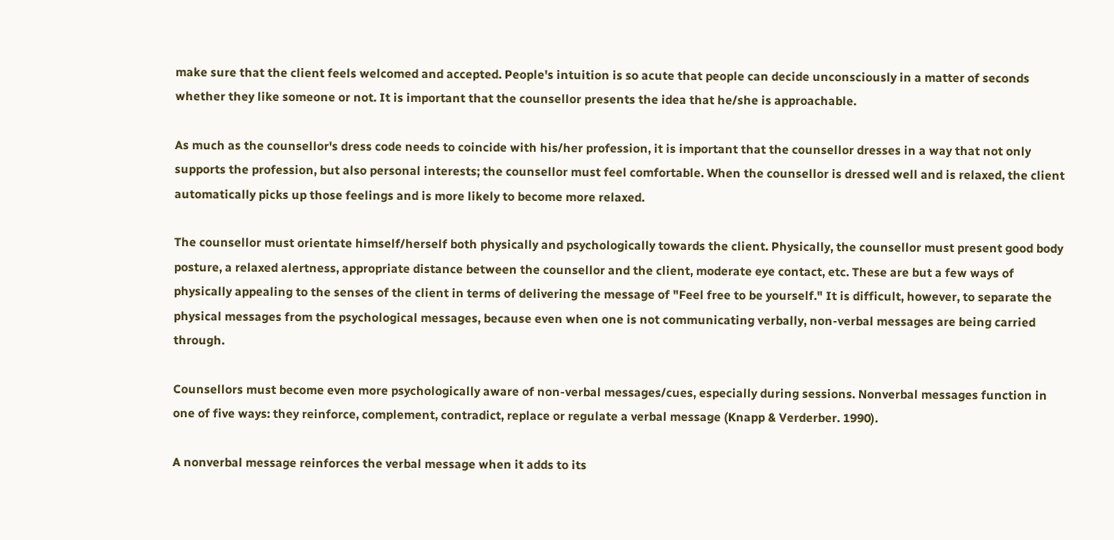make sure that the client feels welcomed and accepted. People's intuition is so acute that people can decide unconsciously in a matter of seconds whether they like someone or not. It is important that the counsellor presents the idea that he/she is approachable.

As much as the counsellor's dress code needs to coincide with his/her profession, it is important that the counsellor dresses in a way that not only supports the profession, but also personal interests; the counsellor must feel comfortable. When the counsellor is dressed well and is relaxed, the client automatically picks up those feelings and is more likely to become more relaxed.

The counsellor must orientate himself/herself both physically and psychologically towards the client. Physically, the counsellor must present good body posture, a relaxed alertness, appropriate distance between the counsellor and the client, moderate eye contact, etc. These are but a few ways of physically appealing to the senses of the client in terms of delivering the message of "Feel free to be yourself." It is difficult, however, to separate the physical messages from the psychological messages, because even when one is not communicating verbally, non-verbal messages are being carried through.

Counsellors must become even more psychologically aware of non-verbal messages/cues, especially during sessions. Nonverbal messages function in one of five ways: they reinforce, complement, contradict, replace or regulate a verbal message (Knapp & Verderber. 1990).

A nonverbal message reinforces the verbal message when it adds to its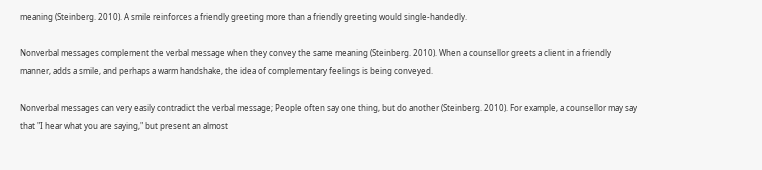meaning (Steinberg. 2010). A smile reinforces a friendly greeting more than a friendly greeting would single-handedly.

Nonverbal messages complement the verbal message when they convey the same meaning (Steinberg. 2010). When a counsellor greets a client in a friendly manner, adds a smile, and perhaps a warm handshake, the idea of complementary feelings is being conveyed.

Nonverbal messages can very easily contradict the verbal message; People often say one thing, but do another (Steinberg. 2010). For example, a counsellor may say that "I hear what you are saying," but present an almost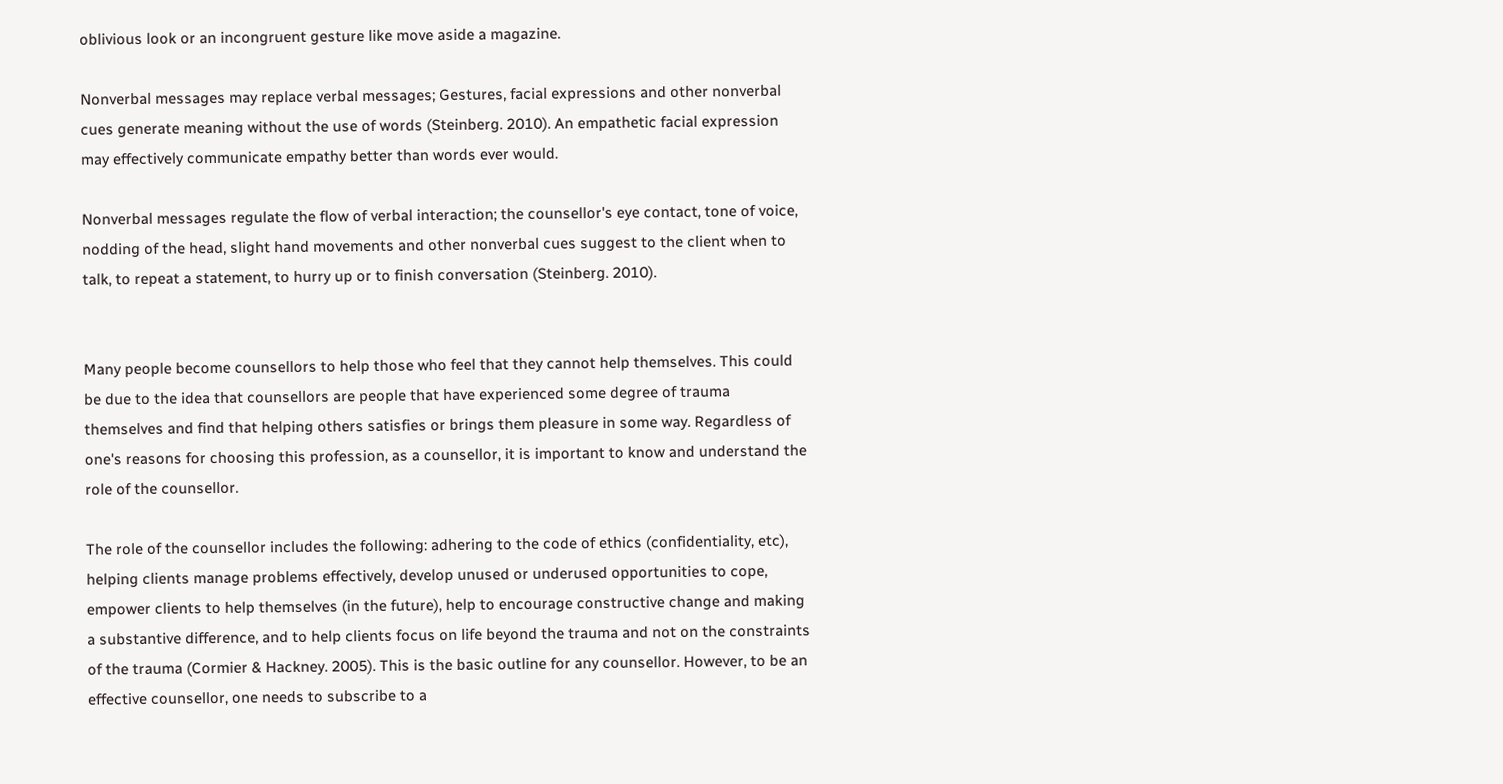oblivious look or an incongruent gesture like move aside a magazine.

Nonverbal messages may replace verbal messages; Gestures, facial expressions and other nonverbal cues generate meaning without the use of words (Steinberg. 2010). An empathetic facial expression may effectively communicate empathy better than words ever would.

Nonverbal messages regulate the flow of verbal interaction; the counsellor's eye contact, tone of voice, nodding of the head, slight hand movements and other nonverbal cues suggest to the client when to talk, to repeat a statement, to hurry up or to finish conversation (Steinberg. 2010).


Many people become counsellors to help those who feel that they cannot help themselves. This could be due to the idea that counsellors are people that have experienced some degree of trauma themselves and find that helping others satisfies or brings them pleasure in some way. Regardless of one's reasons for choosing this profession, as a counsellor, it is important to know and understand the role of the counsellor.

The role of the counsellor includes the following: adhering to the code of ethics (confidentiality, etc), helping clients manage problems effectively, develop unused or underused opportunities to cope, empower clients to help themselves (in the future), help to encourage constructive change and making a substantive difference, and to help clients focus on life beyond the trauma and not on the constraints of the trauma (Cormier & Hackney. 2005). This is the basic outline for any counsellor. However, to be an effective counsellor, one needs to subscribe to a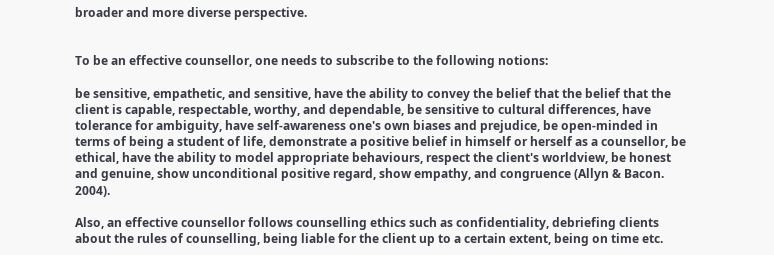broader and more diverse perspective.


To be an effective counsellor, one needs to subscribe to the following notions:

be sensitive, empathetic, and sensitive, have the ability to convey the belief that the belief that the client is capable, respectable, worthy, and dependable, be sensitive to cultural differences, have tolerance for ambiguity, have self-awareness one's own biases and prejudice, be open-minded in terms of being a student of life, demonstrate a positive belief in himself or herself as a counsellor, be ethical, have the ability to model appropriate behaviours, respect the client's worldview, be honest and genuine, show unconditional positive regard, show empathy, and congruence (Allyn & Bacon. 2004).

Also, an effective counsellor follows counselling ethics such as confidentiality, debriefing clients about the rules of counselling, being liable for the client up to a certain extent, being on time etc.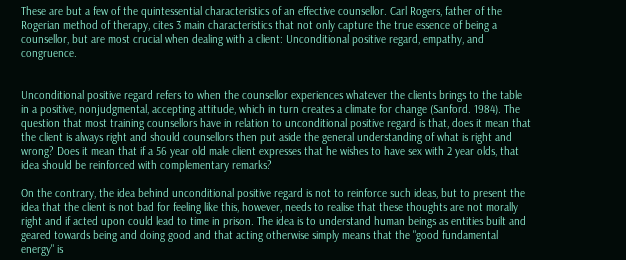These are but a few of the quintessential characteristics of an effective counsellor. Carl Rogers, father of the Rogerian method of therapy, cites 3 main characteristics that not only capture the true essence of being a counsellor, but are most crucial when dealing with a client: Unconditional positive regard, empathy, and congruence.


Unconditional positive regard refers to when the counsellor experiences whatever the clients brings to the table in a positive, nonjudgmental, accepting attitude, which in turn creates a climate for change (Sanford. 1984). The question that most training counsellors have in relation to unconditional positive regard is that, does it mean that the client is always right and should counsellors then put aside the general understanding of what is right and wrong? Does it mean that if a 56 year old male client expresses that he wishes to have sex with 2 year olds, that idea should be reinforced with complementary remarks?

On the contrary, the idea behind unconditional positive regard is not to reinforce such ideas, but to present the idea that the client is not bad for feeling like this, however, needs to realise that these thoughts are not morally right and if acted upon could lead to time in prison. The idea is to understand human beings as entities built and geared towards being and doing good and that acting otherwise simply means that the "good fundamental energy" is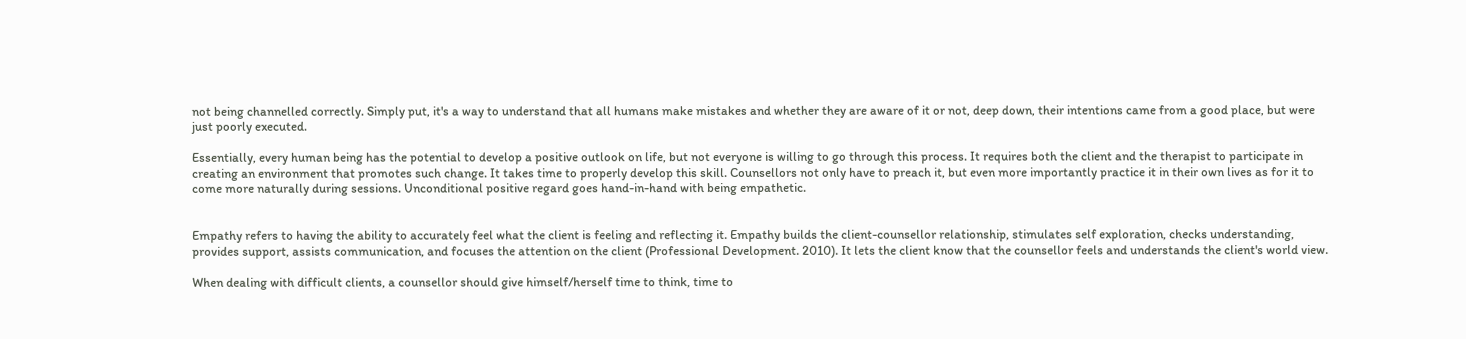not being channelled correctly. Simply put, it's a way to understand that all humans make mistakes and whether they are aware of it or not, deep down, their intentions came from a good place, but were just poorly executed.

Essentially, every human being has the potential to develop a positive outlook on life, but not everyone is willing to go through this process. It requires both the client and the therapist to participate in creating an environment that promotes such change. It takes time to properly develop this skill. Counsellors not only have to preach it, but even more importantly practice it in their own lives as for it to come more naturally during sessions. Unconditional positive regard goes hand-in-hand with being empathetic.


Empathy refers to having the ability to accurately feel what the client is feeling and reflecting it. Empathy builds the client-counsellor relationship, stimulates self exploration, checks understanding, provides support, assists communication, and focuses the attention on the client (Professional Development. 2010). It lets the client know that the counsellor feels and understands the client's world view.

When dealing with difficult clients, a counsellor should give himself/herself time to think, time to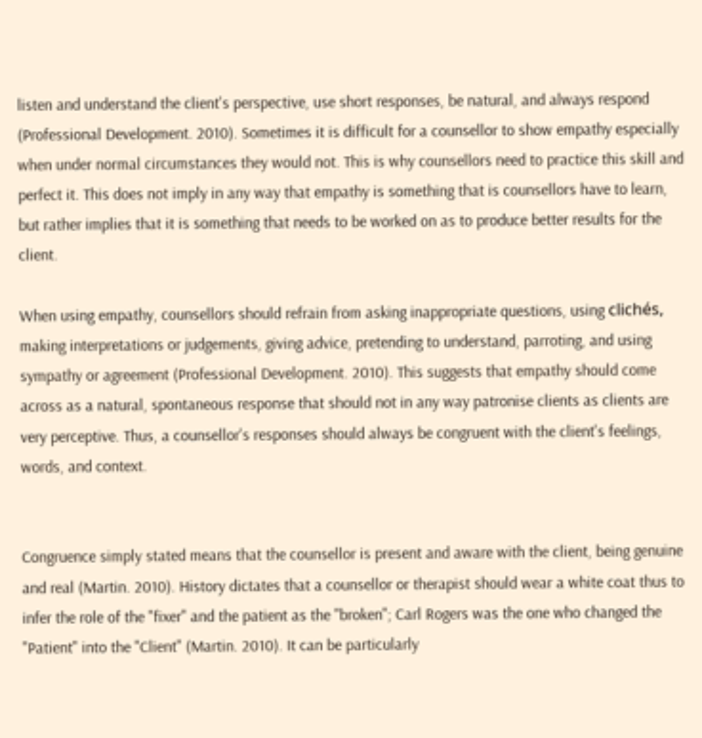listen and understand the client's perspective, use short responses, be natural, and always respond (Professional Development. 2010). Sometimes it is difficult for a counsellor to show empathy especially when under normal circumstances they would not. This is why counsellors need to practice this skill and perfect it. This does not imply in any way that empathy is something that is counsellors have to learn, but rather implies that it is something that needs to be worked on as to produce better results for the client.

When using empathy, counsellors should refrain from asking inappropriate questions, using clichés, making interpretations or judgements, giving advice, pretending to understand, parroting, and using sympathy or agreement (Professional Development. 2010). This suggests that empathy should come across as a natural, spontaneous response that should not in any way patronise clients as clients are very perceptive. Thus, a counsellor's responses should always be congruent with the client's feelings, words, and context.


Congruence simply stated means that the counsellor is present and aware with the client, being genuine and real (Martin. 2010). History dictates that a counsellor or therapist should wear a white coat thus to infer the role of the "fixer" and the patient as the "broken"; Carl Rogers was the one who changed the "Patient" into the "Client" (Martin. 2010). It can be particularly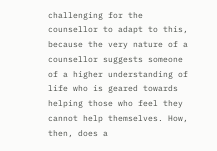challenging for the counsellor to adapt to this, because the very nature of a counsellor suggests someone of a higher understanding of life who is geared towards helping those who feel they cannot help themselves. How, then, does a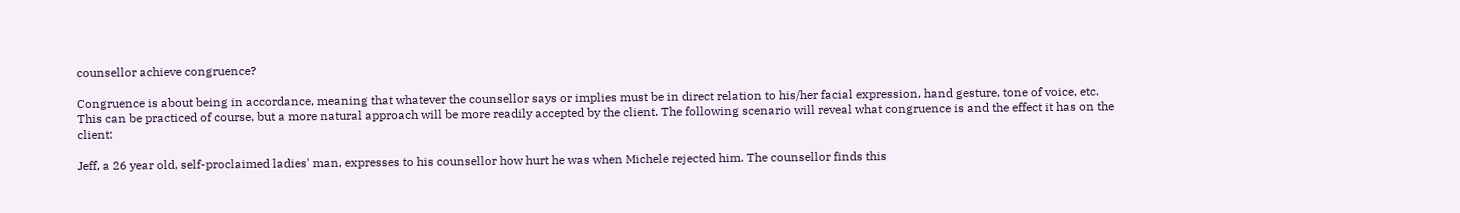counsellor achieve congruence?

Congruence is about being in accordance, meaning that whatever the counsellor says or implies must be in direct relation to his/her facial expression, hand gesture, tone of voice, etc. This can be practiced of course, but a more natural approach will be more readily accepted by the client. The following scenario will reveal what congruence is and the effect it has on the client:

Jeff, a 26 year old, self-proclaimed ladies' man, expresses to his counsellor how hurt he was when Michele rejected him. The counsellor finds this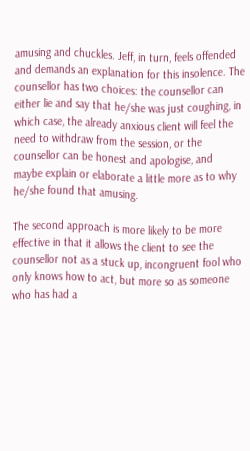amusing and chuckles. Jeff, in turn, feels offended and demands an explanation for this insolence. The counsellor has two choices: the counsellor can either lie and say that he/she was just coughing, in which case, the already anxious client will feel the need to withdraw from the session, or the counsellor can be honest and apologise, and maybe explain or elaborate a little more as to why he/she found that amusing.

The second approach is more likely to be more effective in that it allows the client to see the counsellor not as a stuck up, incongruent fool who only knows how to act, but more so as someone who has had a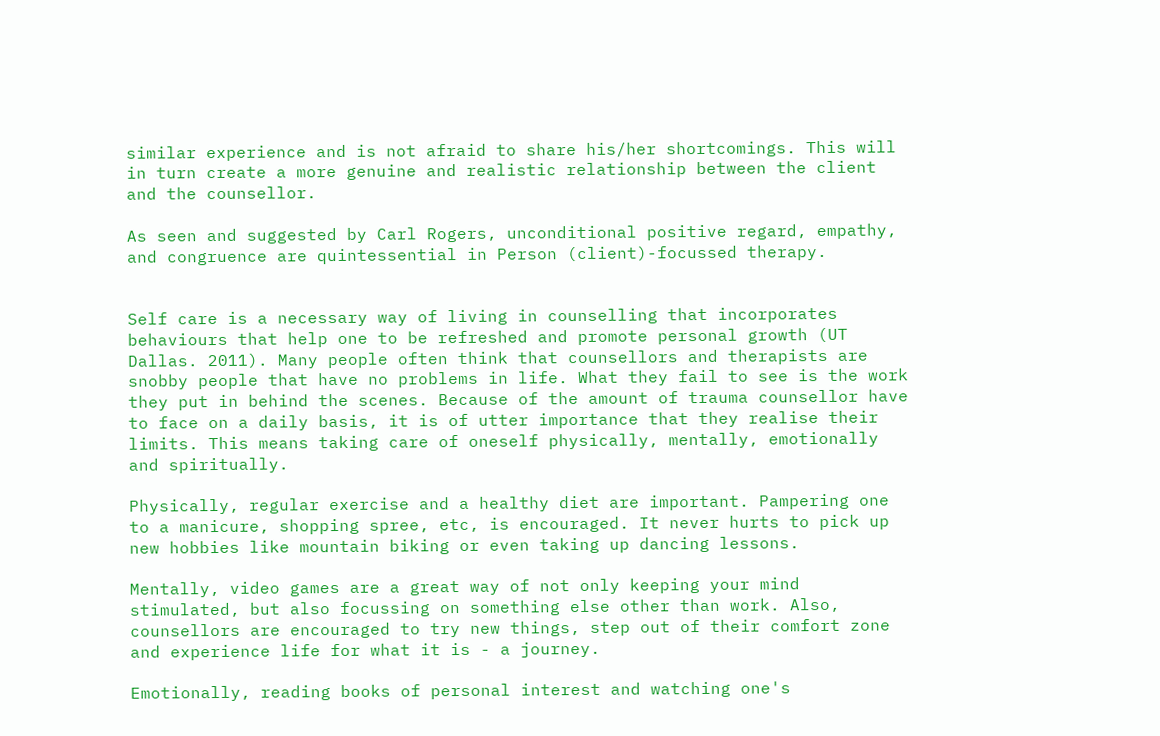similar experience and is not afraid to share his/her shortcomings. This will in turn create a more genuine and realistic relationship between the client and the counsellor.

As seen and suggested by Carl Rogers, unconditional positive regard, empathy, and congruence are quintessential in Person (client)-focussed therapy.


Self care is a necessary way of living in counselling that incorporates behaviours that help one to be refreshed and promote personal growth (UT Dallas. 2011). Many people often think that counsellors and therapists are snobby people that have no problems in life. What they fail to see is the work they put in behind the scenes. Because of the amount of trauma counsellor have to face on a daily basis, it is of utter importance that they realise their limits. This means taking care of oneself physically, mentally, emotionally and spiritually.

Physically, regular exercise and a healthy diet are important. Pampering one to a manicure, shopping spree, etc, is encouraged. It never hurts to pick up new hobbies like mountain biking or even taking up dancing lessons.

Mentally, video games are a great way of not only keeping your mind stimulated, but also focussing on something else other than work. Also, counsellors are encouraged to try new things, step out of their comfort zone and experience life for what it is - a journey.

Emotionally, reading books of personal interest and watching one's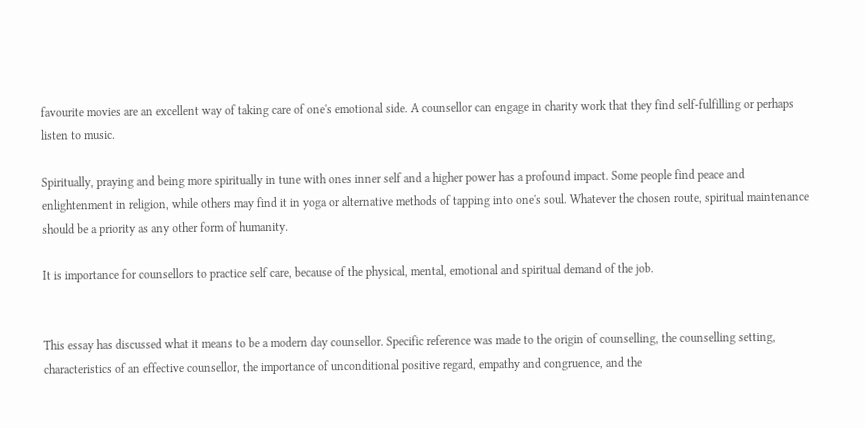favourite movies are an excellent way of taking care of one's emotional side. A counsellor can engage in charity work that they find self-fulfilling or perhaps listen to music.

Spiritually, praying and being more spiritually in tune with ones inner self and a higher power has a profound impact. Some people find peace and enlightenment in religion, while others may find it in yoga or alternative methods of tapping into one's soul. Whatever the chosen route, spiritual maintenance should be a priority as any other form of humanity.

It is importance for counsellors to practice self care, because of the physical, mental, emotional and spiritual demand of the job.


This essay has discussed what it means to be a modern day counsellor. Specific reference was made to the origin of counselling, the counselling setting, characteristics of an effective counsellor, the importance of unconditional positive regard, empathy and congruence, and the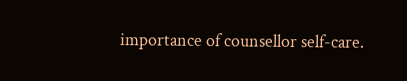importance of counsellor self-care.